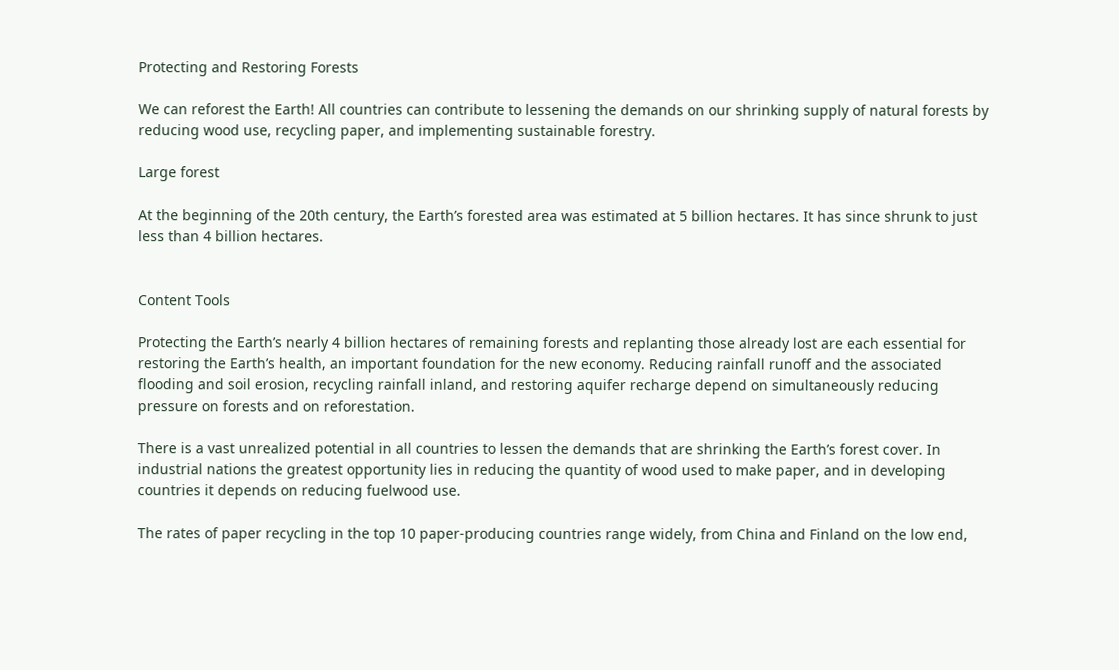Protecting and Restoring Forests

We can reforest the Earth! All countries can contribute to lessening the demands on our shrinking supply of natural forests by reducing wood use, recycling paper, and implementing sustainable forestry.

Large forest

At the beginning of the 20th century, the Earth’s forested area was estimated at 5 billion hectares. It has since shrunk to just less than 4 billion hectares.


Content Tools

Protecting the Earth’s nearly 4 billion hectares of remaining forests and replanting those already lost are each essential for restoring the Earth’s health, an important foundation for the new economy. Reducing rainfall runoff and the associated flooding and soil erosion, recycling rainfall inland, and restoring aquifer recharge depend on simultaneously reducing pressure on forests and on reforestation.

There is a vast unrealized potential in all countries to lessen the demands that are shrinking the Earth’s forest cover. In industrial nations the greatest opportunity lies in reducing the quantity of wood used to make paper, and in developing countries it depends on reducing fuelwood use.

The rates of paper recycling in the top 10 paper-producing countries range widely, from China and Finland on the low end,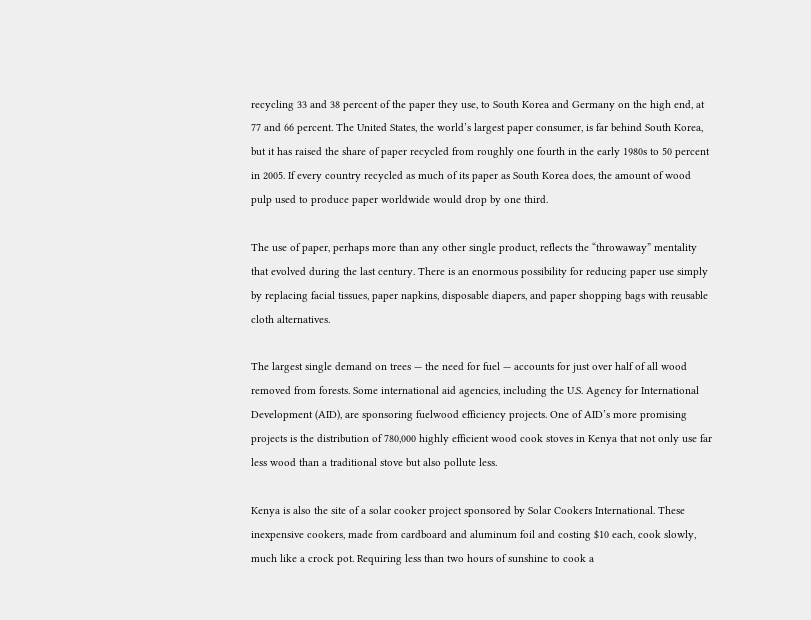recycling 33 and 38 percent of the paper they use, to South Korea and Germany on the high end, at 77 and 66 percent. The United States, the world’s largest paper consumer, is far behind South Korea, but it has raised the share of paper recycled from roughly one fourth in the early 1980s to 50 percent in 2005. If every country recycled as much of its paper as South Korea does, the amount of wood pulp used to produce paper worldwide would drop by one third.

The use of paper, perhaps more than any other single product, reflects the “throwaway” mentality that evolved during the last century. There is an enormous possibility for reducing paper use simply by replacing facial tissues, paper napkins, disposable diapers, and paper shopping bags with reusable cloth alternatives.

The largest single demand on trees — the need for fuel — accounts for just over half of all wood removed from forests. Some international aid agencies, including the U.S. Agency for International Development (AID), are sponsoring fuelwood efficiency projects. One of AID’s more promising projects is the distribution of 780,000 highly efficient wood cook stoves in Kenya that not only use far less wood than a traditional stove but also pollute less.

Kenya is also the site of a solar cooker project sponsored by Solar Cookers International. These inexpensive cookers, made from cardboard and aluminum foil and costing $10 each, cook slowly, much like a crock pot. Requiring less than two hours of sunshine to cook a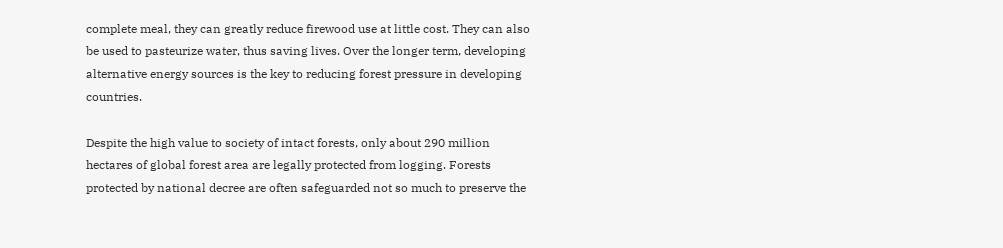complete meal, they can greatly reduce firewood use at little cost. They can also be used to pasteurize water, thus saving lives. Over the longer term, developing alternative energy sources is the key to reducing forest pressure in developing countries.

Despite the high value to society of intact forests, only about 290 million hectares of global forest area are legally protected from logging. Forests protected by national decree are often safeguarded not so much to preserve the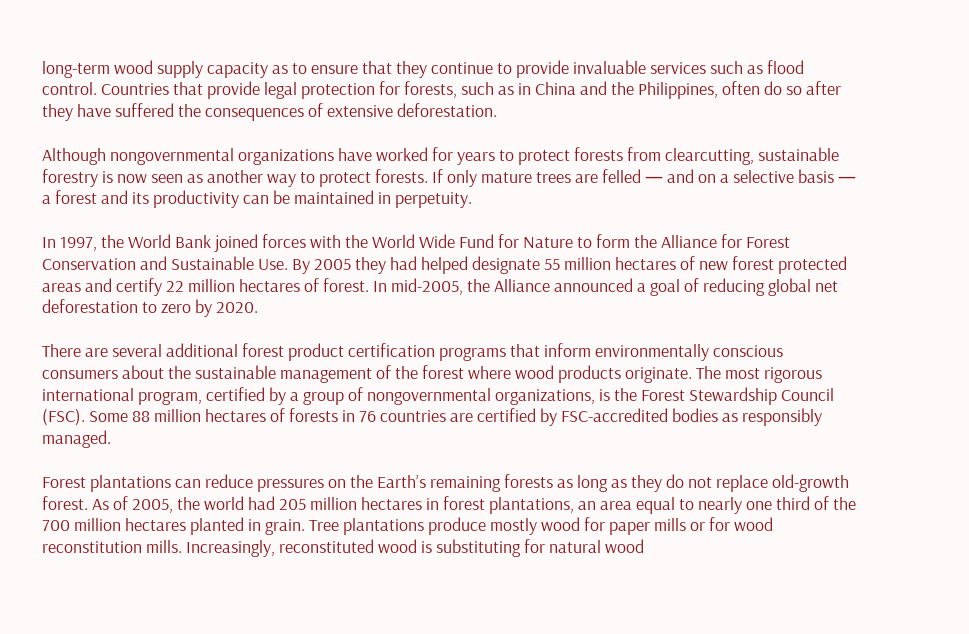long-term wood supply capacity as to ensure that they continue to provide invaluable services such as flood control. Countries that provide legal protection for forests, such as in China and the Philippines, often do so after they have suffered the consequences of extensive deforestation.

Although nongovernmental organizations have worked for years to protect forests from clearcutting, sustainable forestry is now seen as another way to protect forests. If only mature trees are felled — and on a selective basis — a forest and its productivity can be maintained in perpetuity.

In 1997, the World Bank joined forces with the World Wide Fund for Nature to form the Alliance for Forest Conservation and Sustainable Use. By 2005 they had helped designate 55 million hectares of new forest protected areas and certify 22 million hectares of forest. In mid-2005, the Alliance announced a goal of reducing global net deforestation to zero by 2020.

There are several additional forest product certification programs that inform environmentally conscious consumers about the sustainable management of the forest where wood products originate. The most rigorous international program, certified by a group of nongovernmental organizations, is the Forest Stewardship Council (FSC). Some 88 million hectares of forests in 76 countries are certified by FSC-accredited bodies as responsibly managed.

Forest plantations can reduce pressures on the Earth’s remaining forests as long as they do not replace old-growth forest. As of 2005, the world had 205 million hectares in forest plantations, an area equal to nearly one third of the 700 million hectares planted in grain. Tree plantations produce mostly wood for paper mills or for wood reconstitution mills. Increasingly, reconstituted wood is substituting for natural wood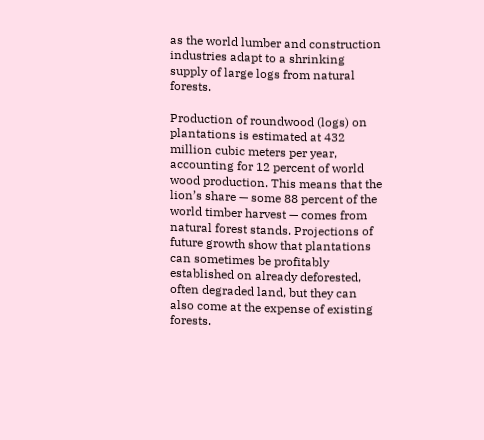as the world lumber and construction industries adapt to a shrinking supply of large logs from natural forests.

Production of roundwood (logs) on plantations is estimated at 432 million cubic meters per year, accounting for 12 percent of world wood production. This means that the lion’s share — some 88 percent of the world timber harvest — comes from natural forest stands. Projections of future growth show that plantations can sometimes be profitably established on already deforested, often degraded land, but they can also come at the expense of existing forests.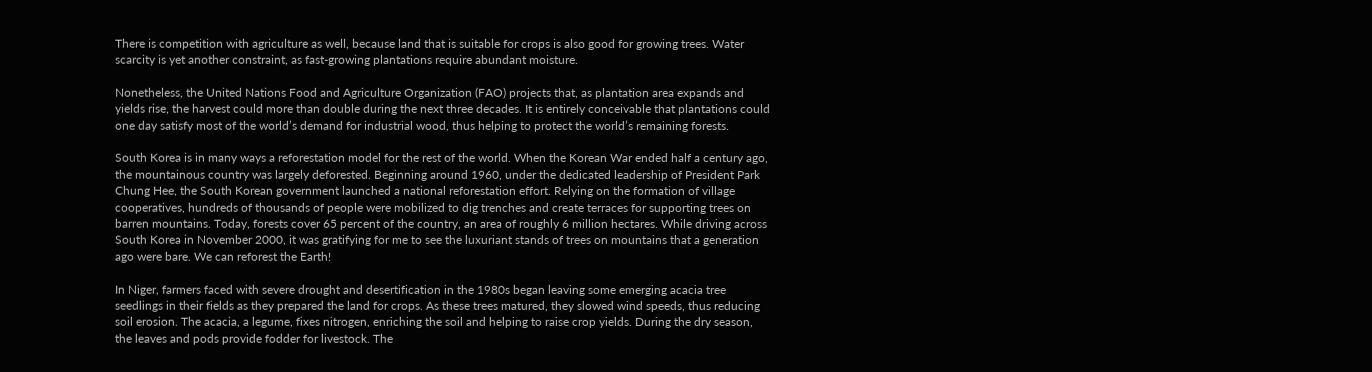There is competition with agriculture as well, because land that is suitable for crops is also good for growing trees. Water scarcity is yet another constraint, as fast-growing plantations require abundant moisture.

Nonetheless, the United Nations Food and Agriculture Organization (FAO) projects that, as plantation area expands and yields rise, the harvest could more than double during the next three decades. It is entirely conceivable that plantations could one day satisfy most of the world’s demand for industrial wood, thus helping to protect the world’s remaining forests.

South Korea is in many ways a reforestation model for the rest of the world. When the Korean War ended half a century ago, the mountainous country was largely deforested. Beginning around 1960, under the dedicated leadership of President Park Chung Hee, the South Korean government launched a national reforestation effort. Relying on the formation of village cooperatives, hundreds of thousands of people were mobilized to dig trenches and create terraces for supporting trees on barren mountains. Today, forests cover 65 percent of the country, an area of roughly 6 million hectares. While driving across South Korea in November 2000, it was gratifying for me to see the luxuriant stands of trees on mountains that a generation ago were bare. We can reforest the Earth!

In Niger, farmers faced with severe drought and desertification in the 1980s began leaving some emerging acacia tree seedlings in their fields as they prepared the land for crops. As these trees matured, they slowed wind speeds, thus reducing soil erosion. The acacia, a legume, fixes nitrogen, enriching the soil and helping to raise crop yields. During the dry season, the leaves and pods provide fodder for livestock. The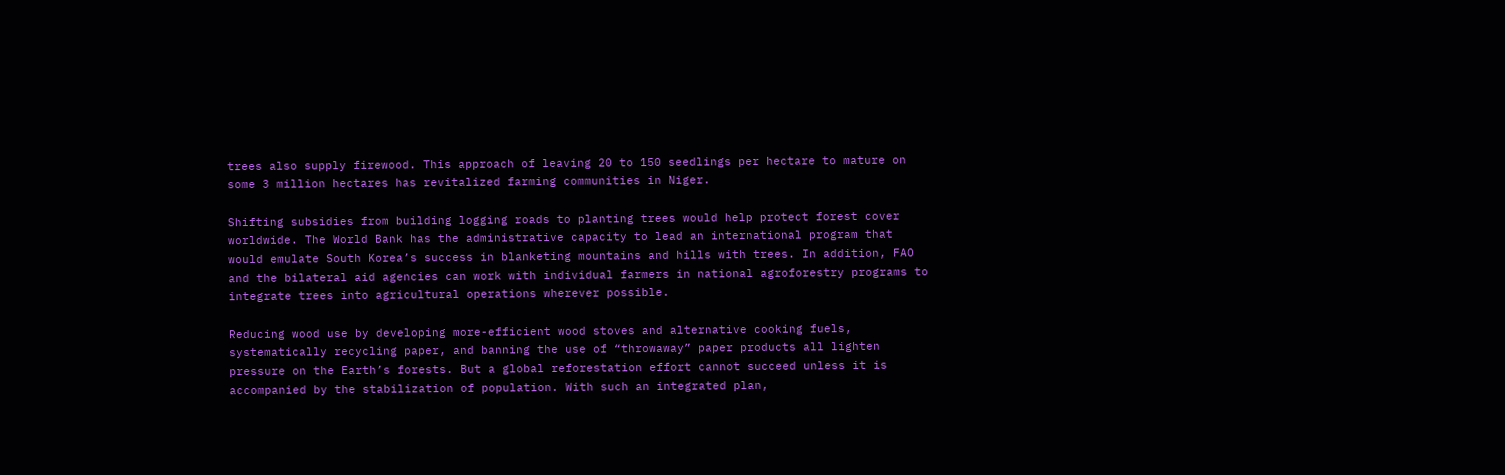trees also supply firewood. This approach of leaving 20 to 150 seedlings per hectare to mature on some 3 million hectares has revitalized farming communities in Niger.

Shifting subsidies from building logging roads to planting trees would help protect forest cover worldwide. The World Bank has the administrative capacity to lead an international program that would emulate South Korea’s success in blanketing mountains and hills with trees. In addition, FAO and the bilateral aid agencies can work with individual farmers in national agroforestry programs to integrate trees into agricultural operations wherever possible.

Reducing wood use by developing more-efficient wood stoves and alternative cooking fuels, systematically recycling paper, and banning the use of “throwaway” paper products all lighten pressure on the Earth’s forests. But a global reforestation effort cannot succeed unless it is accompanied by the stabilization of population. With such an integrated plan,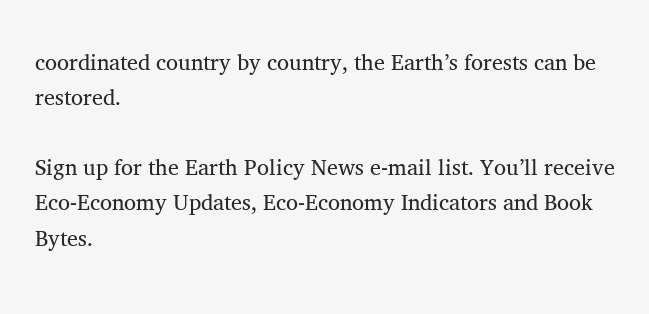coordinated country by country, the Earth’s forests can be restored.

Sign up for the Earth Policy News e-mail list. You’ll receive Eco-Economy Updates, Eco-Economy Indicators and Book Bytes.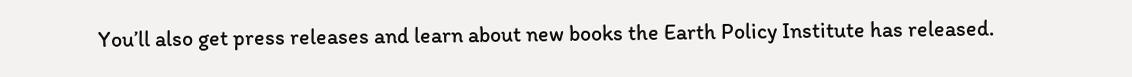You’ll also get press releases and learn about new books the Earth Policy Institute has released.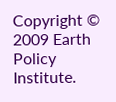Copyright © 2009 Earth Policy Institute.